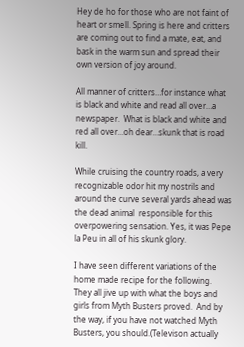Hey de ho for those who are not faint of heart or smell. Spring is here and critters are coming out to find a mate, eat, and bask in the warm sun and spread their own version of joy around.

All manner of critters…for instance what is black and white and read all over…a newspaper.  What is black and white and red all over…oh dear…skunk that is road kill.

While cruising the country roads, a very recognizable odor hit my nostrils and around the curve several yards ahead was the dead animal  responsible for this overpowering sensation. Yes, it was Pepe la Peu in all of his skunk glory.

I have seen different variations of the home made recipe for the following.  They all jive up with what the boys and girls from Myth Busters proved.  And by the way, if you have not watched Myth Busters, you should.(Televison actually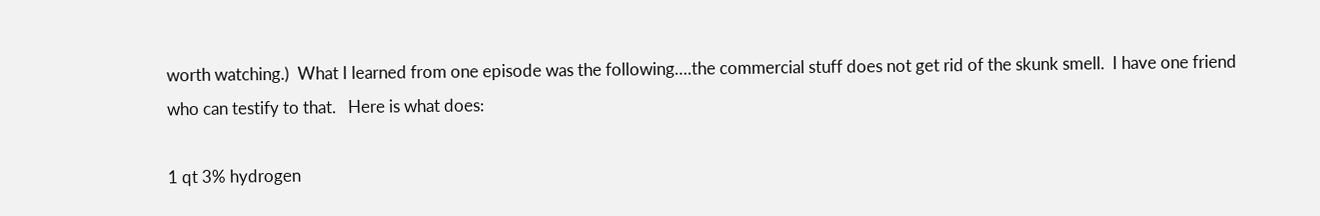worth watching.)  What I learned from one episode was the following….the commercial stuff does not get rid of the skunk smell.  I have one friend who can testify to that.   Here is what does:

1 qt 3% hydrogen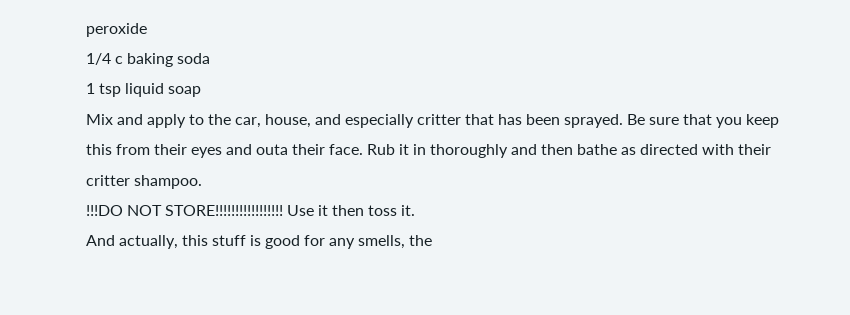peroxide
1/4 c baking soda
1 tsp liquid soap
Mix and apply to the car, house, and especially critter that has been sprayed. Be sure that you keep this from their eyes and outa their face. Rub it in thoroughly and then bathe as directed with their critter shampoo.
!!!DO NOT STORE!!!!!!!!!!!!!!!!! Use it then toss it.
And actually, this stuff is good for any smells, the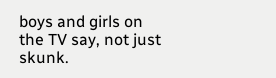boys and girls on the TV say, not just skunk.